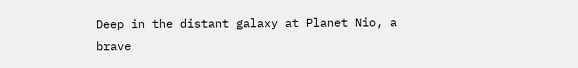Deep in the distant galaxy at Planet Nio, a brave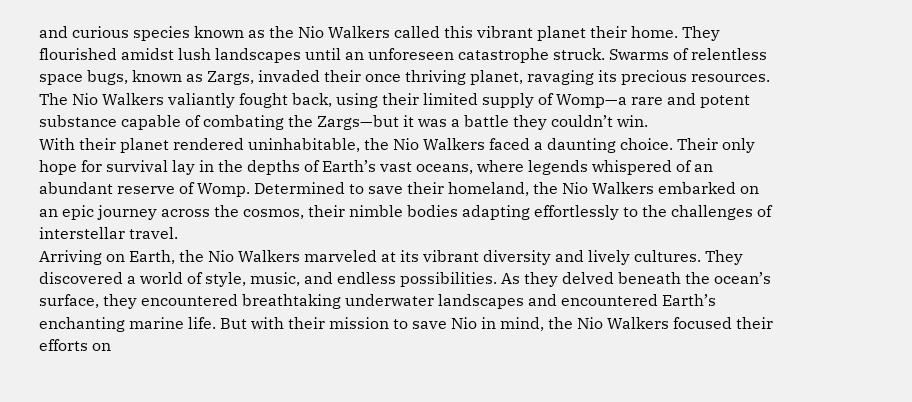and curious species known as the Nio Walkers called this vibrant planet their home. They flourished amidst lush landscapes until an unforeseen catastrophe struck. Swarms of relentless space bugs, known as Zargs, invaded their once thriving planet, ravaging its precious resources. The Nio Walkers valiantly fought back, using their limited supply of Womp—a rare and potent substance capable of combating the Zargs—but it was a battle they couldn’t win.
With their planet rendered uninhabitable, the Nio Walkers faced a daunting choice. Their only hope for survival lay in the depths of Earth’s vast oceans, where legends whispered of an abundant reserve of Womp. Determined to save their homeland, the Nio Walkers embarked on an epic journey across the cosmos, their nimble bodies adapting effortlessly to the challenges of interstellar travel.
Arriving on Earth, the Nio Walkers marveled at its vibrant diversity and lively cultures. They discovered a world of style, music, and endless possibilities. As they delved beneath the ocean’s surface, they encountered breathtaking underwater landscapes and encountered Earth’s enchanting marine life. But with their mission to save Nio in mind, the Nio Walkers focused their efforts on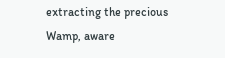extracting the precious Wamp, aware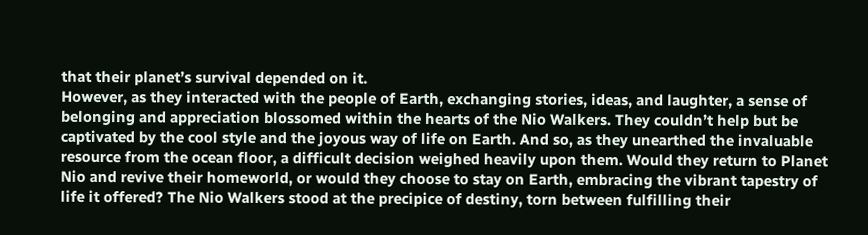that their planet’s survival depended on it.
However, as they interacted with the people of Earth, exchanging stories, ideas, and laughter, a sense of belonging and appreciation blossomed within the hearts of the Nio Walkers. They couldn’t help but be captivated by the cool style and the joyous way of life on Earth. And so, as they unearthed the invaluable resource from the ocean floor, a difficult decision weighed heavily upon them. Would they return to Planet Nio and revive their homeworld, or would they choose to stay on Earth, embracing the vibrant tapestry of life it offered? The Nio Walkers stood at the precipice of destiny, torn between fulfilling their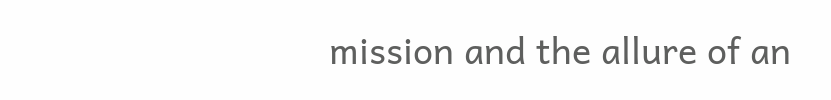mission and the allure of an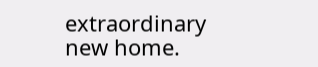extraordinary new home.